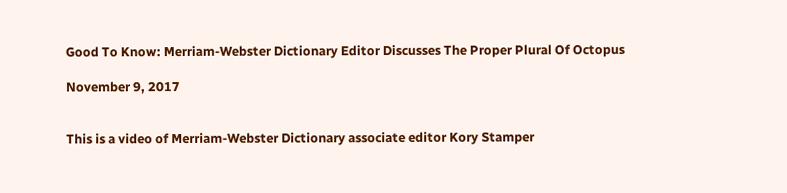Good To Know: Merriam-Webster Dictionary Editor Discusses The Proper Plural Of Octopus

November 9, 2017


This is a video of Merriam-Webster Dictionary associate editor Kory Stamper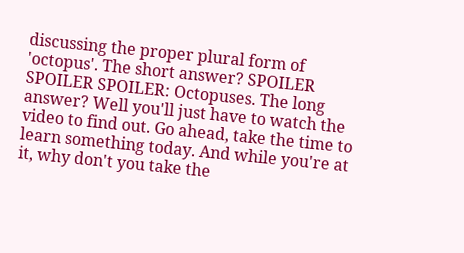discussing the proper plural form of 'octopus'. The short answer? SPOILER SPOILER SPOILER: Octopuses. The long answer? Well you'll just have to watch the video to find out. Go ahead, take the time to learn something today. And while you're at it, why don't you take the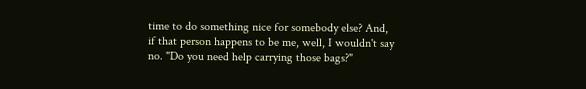time to do something nice for somebody else? And, if that person happens to be me, well, I wouldn't say no. "Do you need help carrying those bags?"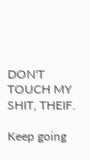DON'T TOUCH MY SHIT, THEIF.

Keep going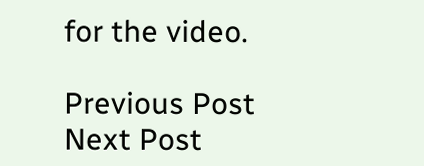for the video.

Previous Post
Next Post